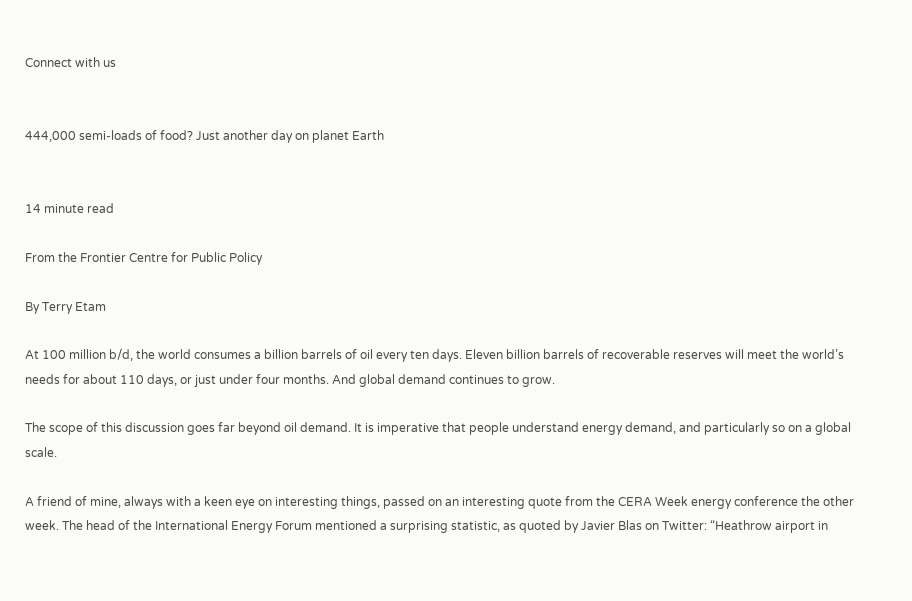Connect with us


444,000 semi-loads of food? Just another day on planet Earth


14 minute read

From the Frontier Centre for Public Policy

By Terry Etam

At 100 million b/d, the world consumes a billion barrels of oil every ten days. Eleven billion barrels of recoverable reserves will meet the world’s needs for about 110 days, or just under four months. And global demand continues to grow.

The scope of this discussion goes far beyond oil demand. It is imperative that people understand energy demand, and particularly so on a global scale.

A friend of mine, always with a keen eye on interesting things, passed on an interesting quote from the CERA Week energy conference the other week. The head of the International Energy Forum mentioned a surprising statistic, as quoted by Javier Blas on Twitter: “Heathrow airport in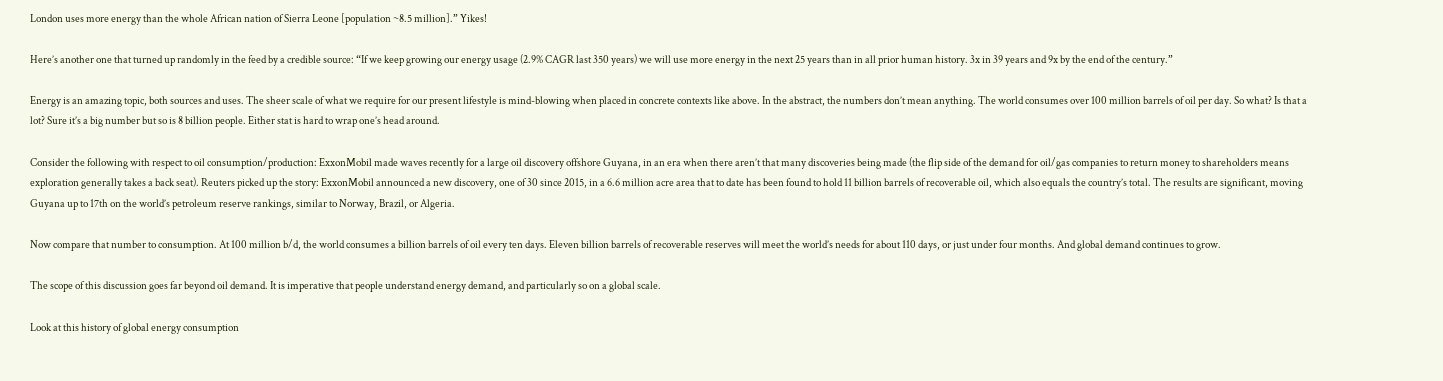London uses more energy than the whole African nation of Sierra Leone [population ~8.5 million].” Yikes!

Here’s another one that turned up randomly in the feed by a credible source: “If we keep growing our energy usage (2.9% CAGR last 350 years) we will use more energy in the next 25 years than in all prior human history. 3x in 39 years and 9x by the end of the century.”

Energy is an amazing topic, both sources and uses. The sheer scale of what we require for our present lifestyle is mind-blowing when placed in concrete contexts like above. In the abstract, the numbers don’t mean anything. The world consumes over 100 million barrels of oil per day. So what? Is that a lot? Sure it’s a big number but so is 8 billion people. Either stat is hard to wrap one’s head around.

Consider the following with respect to oil consumption/production: ExxonMobil made waves recently for a large oil discovery offshore Guyana, in an era when there aren’t that many discoveries being made (the flip side of the demand for oil/gas companies to return money to shareholders means exploration generally takes a back seat). Reuters picked up the story: ExxonMobil announced a new discovery, one of 30 since 2015, in a 6.6 million acre area that to date has been found to hold 11 billion barrels of recoverable oil, which also equals the country’s total. The results are significant, moving Guyana up to 17th on the world’s petroleum reserve rankings, similar to Norway, Brazil, or Algeria.

Now compare that number to consumption. At 100 million b/d, the world consumes a billion barrels of oil every ten days. Eleven billion barrels of recoverable reserves will meet the world’s needs for about 110 days, or just under four months. And global demand continues to grow.

The scope of this discussion goes far beyond oil demand. It is imperative that people understand energy demand, and particularly so on a global scale.

Look at this history of global energy consumption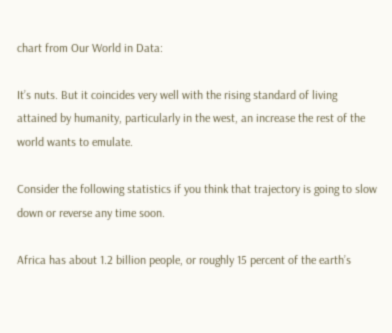chart from Our World in Data:

It’s nuts. But it coincides very well with the rising standard of living attained by humanity, particularly in the west, an increase the rest of the world wants to emulate.

Consider the following statistics if you think that trajectory is going to slow down or reverse any time soon.

Africa has about 1.2 billion people, or roughly 15 percent of the earth’s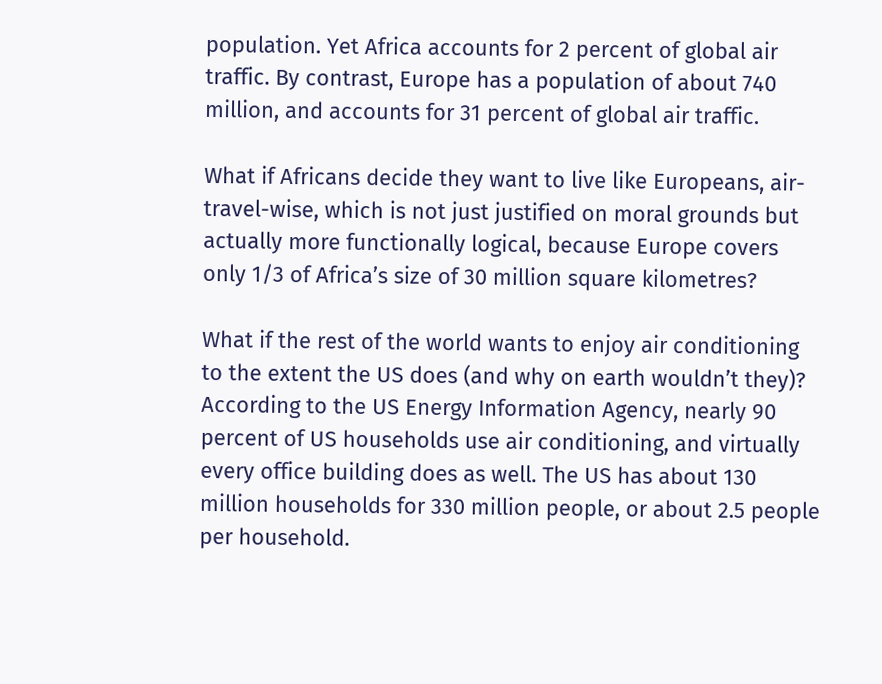population. Yet Africa accounts for 2 percent of global air traffic. By contrast, Europe has a population of about 740 million, and accounts for 31 percent of global air traffic.

What if Africans decide they want to live like Europeans, air-travel-wise, which is not just justified on moral grounds but actually more functionally logical, because Europe covers only 1/3 of Africa’s size of 30 million square kilometres?

What if the rest of the world wants to enjoy air conditioning to the extent the US does (and why on earth wouldn’t they)? According to the US Energy Information Agency, nearly 90 percent of US households use air conditioning, and virtually every office building does as well. The US has about 130 million households for 330 million people, or about 2.5 people per household.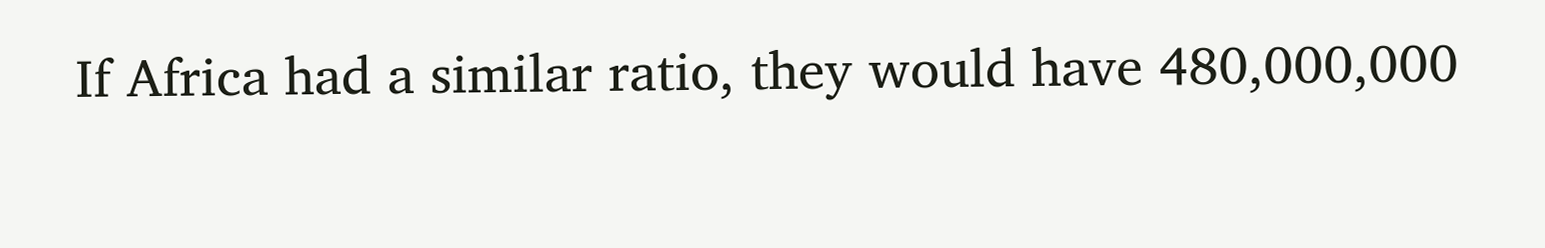If Africa had a similar ratio, they would have 480,000,000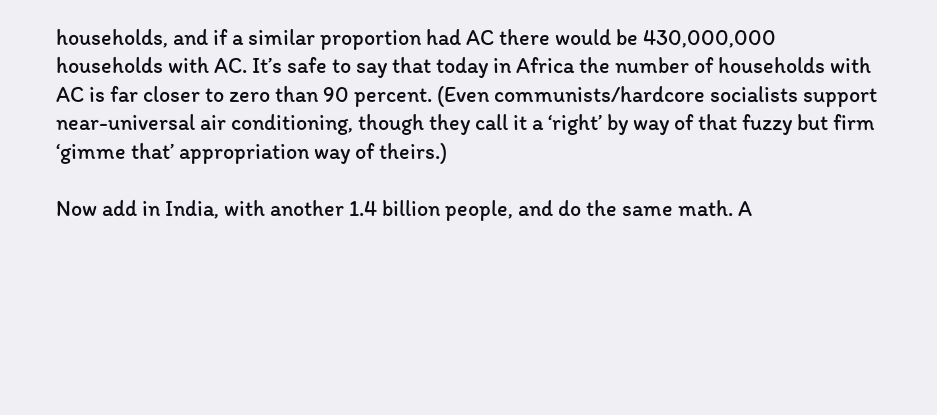households, and if a similar proportion had AC there would be 430,000,000 households with AC. It’s safe to say that today in Africa the number of households with AC is far closer to zero than 90 percent. (Even communists/hardcore socialists support near-universal air conditioning, though they call it a ‘right’ by way of that fuzzy but firm ‘gimme that’ appropriation way of theirs.)

Now add in India, with another 1.4 billion people, and do the same math. A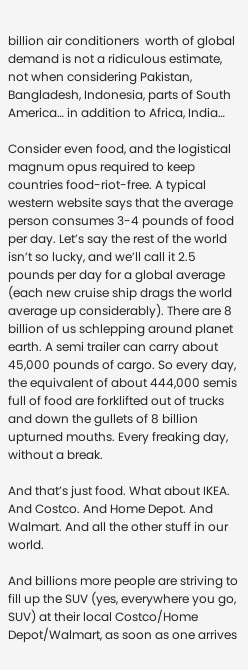billion air conditioners  worth of global demand is not a ridiculous estimate, not when considering Pakistan, Bangladesh, Indonesia, parts of South America… in addition to Africa, India…

Consider even food, and the logistical magnum opus required to keep countries food-riot-free. A typical western website says that the average person consumes 3-4 pounds of food per day. Let’s say the rest of the world isn’t so lucky, and we’ll call it 2.5 pounds per day for a global average (each new cruise ship drags the world average up considerably). There are 8 billion of us schlepping around planet earth. A semi trailer can carry about 45,000 pounds of cargo. So every day, the equivalent of about 444,000 semis full of food are forklifted out of trucks and down the gullets of 8 billion upturned mouths. Every freaking day, without a break.

And that’s just food. What about IKEA. And Costco. And Home Depot. And Walmart. And all the other stuff in our world.

And billions more people are striving to fill up the SUV (yes, everywhere you go, SUV) at their local Costco/Home Depot/Walmart, as soon as one arrives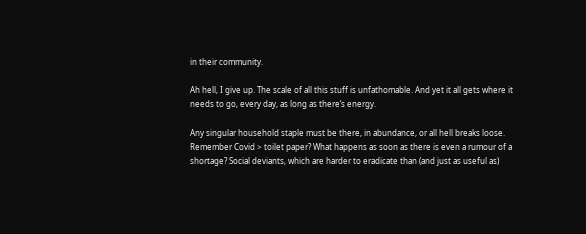in their community.

Ah hell, I give up. The scale of all this stuff is unfathomable. And yet it all gets where it needs to go, every day, as long as there’s energy.

Any singular household staple must be there, in abundance, or all hell breaks loose. Remember Covid > toilet paper? What happens as soon as there is even a rumour of a shortage? Social deviants, which are harder to eradicate than (and just as useful as)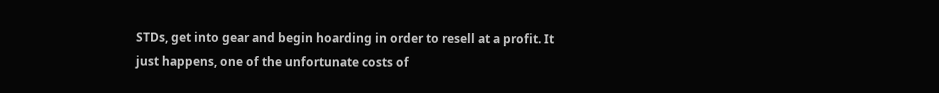STDs, get into gear and begin hoarding in order to resell at a profit. It just happens, one of the unfortunate costs of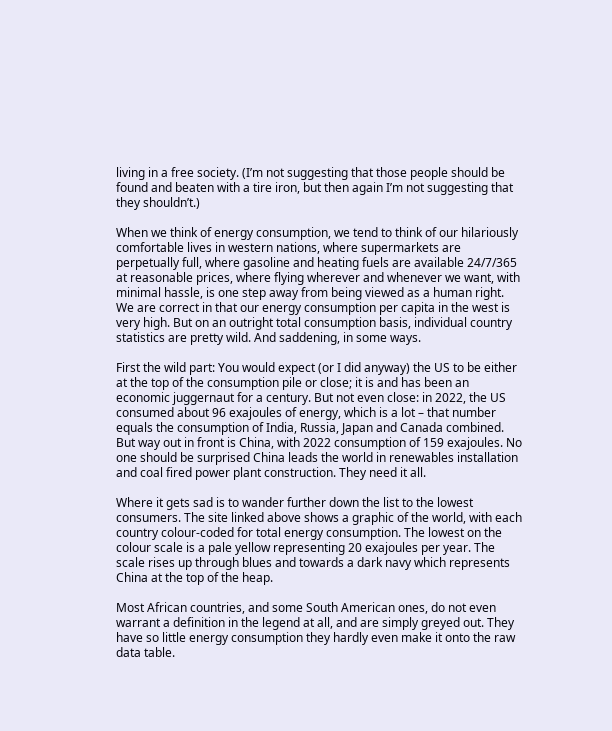living in a free society. (I’m not suggesting that those people should be found and beaten with a tire iron, but then again I’m not suggesting that they shouldn’t.)

When we think of energy consumption, we tend to think of our hilariously comfortable lives in western nations, where supermarkets are perpetually full, where gasoline and heating fuels are available 24/7/365 at reasonable prices, where flying wherever and whenever we want, with minimal hassle, is one step away from being viewed as a human right. We are correct in that our energy consumption per capita in the west is very high. But on an outright total consumption basis, individual country statistics are pretty wild. And saddening, in some ways.

First the wild part: You would expect (or I did anyway) the US to be either at the top of the consumption pile or close; it is and has been an economic juggernaut for a century. But not even close: in 2022, the US consumed about 96 exajoules of energy, which is a lot – that number equals the consumption of India, Russia, Japan and Canada combined. But way out in front is China, with 2022 consumption of 159 exajoules. No one should be surprised China leads the world in renewables installation and coal fired power plant construction. They need it all.

Where it gets sad is to wander further down the list to the lowest consumers. The site linked above shows a graphic of the world, with each country colour-coded for total energy consumption. The lowest on the colour scale is a pale yellow representing 20 exajoules per year. The scale rises up through blues and towards a dark navy which represents China at the top of the heap.

Most African countries, and some South American ones, do not even warrant a definition in the legend at all, and are simply greyed out. They have so little energy consumption they hardly even make it onto the raw data table.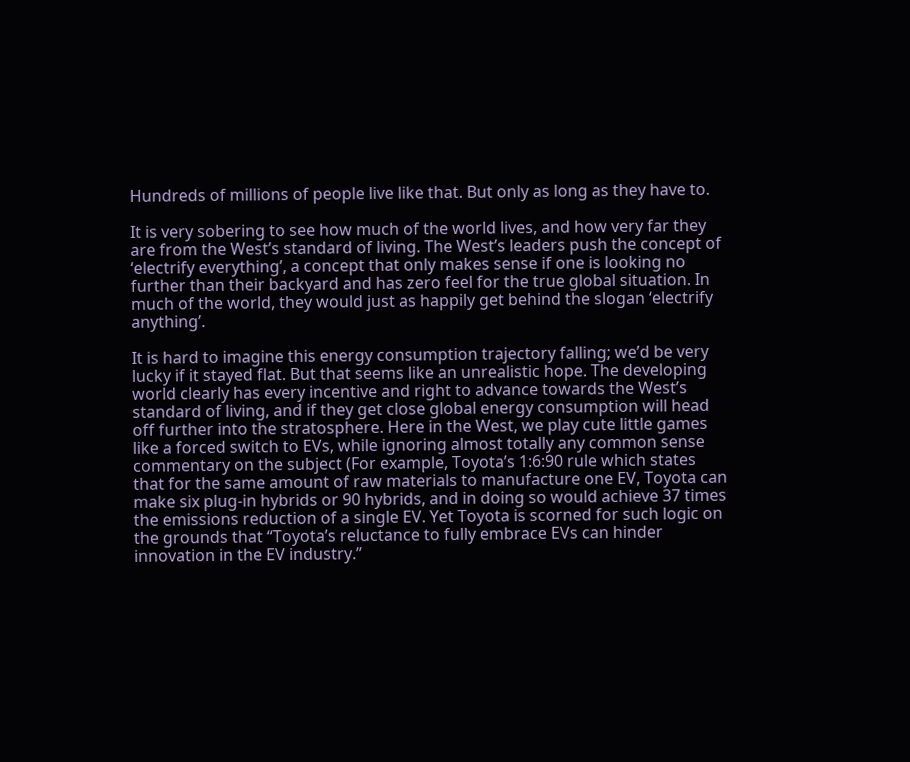Hundreds of millions of people live like that. But only as long as they have to.

It is very sobering to see how much of the world lives, and how very far they are from the West’s standard of living. The West’s leaders push the concept of ‘electrify everything’, a concept that only makes sense if one is looking no further than their backyard and has zero feel for the true global situation. In much of the world, they would just as happily get behind the slogan ‘electrify anything’.

It is hard to imagine this energy consumption trajectory falling; we’d be very lucky if it stayed flat. But that seems like an unrealistic hope. The developing world clearly has every incentive and right to advance towards the West’s standard of living, and if they get close global energy consumption will head off further into the stratosphere. Here in the West, we play cute little games like a forced switch to EVs, while ignoring almost totally any common sense commentary on the subject (For example, Toyota’s 1:6:90 rule which states that for the same amount of raw materials to manufacture one EV, Toyota can make six plug-in hybrids or 90 hybrids, and in doing so would achieve 37 times the emissions reduction of a single EV. Yet Toyota is scorned for such logic on the grounds that “Toyota’s reluctance to fully embrace EVs can hinder innovation in the EV industry.”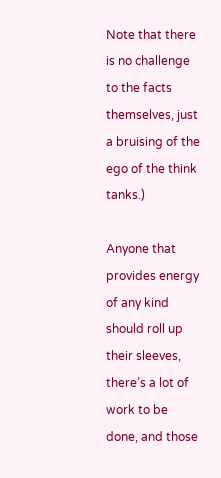Note that there is no challenge to the facts themselves, just a bruising of the ego of the think tanks.)

Anyone that provides energy of any kind should roll up their sleeves, there’s a lot of work to be done, and those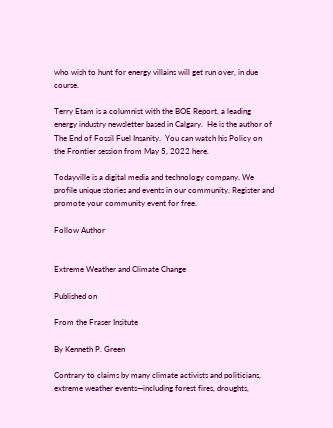who wish to hunt for energy villains will get run over, in due course.

Terry Etam is a columnist with the BOE Report, a leading energy industry newsletter based in Calgary.  He is the author of The End of Fossil Fuel Insanity.  You can watch his Policy on the Frontier session from May 5, 2022 here.

Todayville is a digital media and technology company. We profile unique stories and events in our community. Register and promote your community event for free.

Follow Author


Extreme Weather and Climate Change

Published on

From the Fraser Insitute

By Kenneth P. Green

Contrary to claims by many climate activists and politicians, extreme weather events—including forest fires, droughts,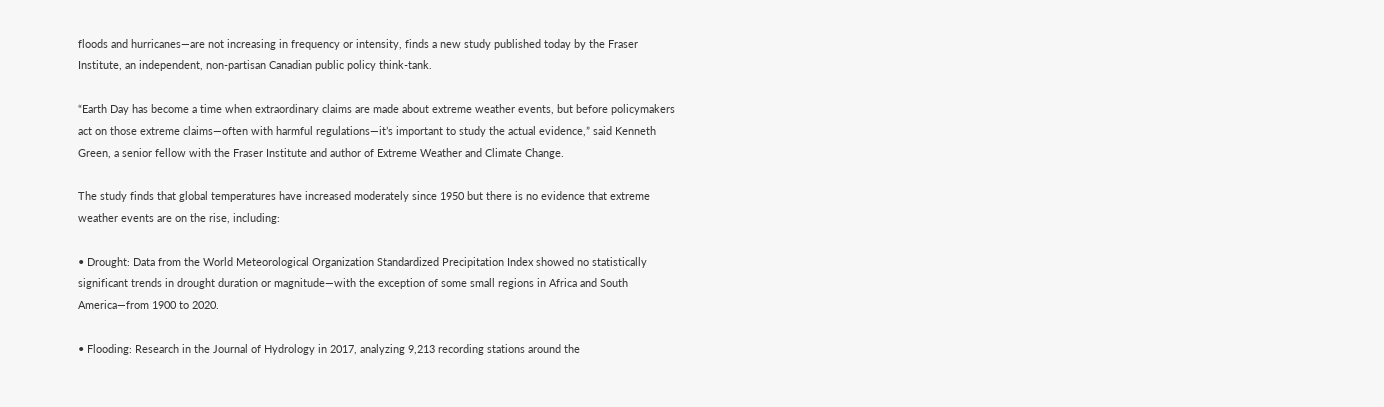floods and hurricanes—are not increasing in frequency or intensity, finds a new study published today by the Fraser Institute, an independent, non-partisan Canadian public policy think-tank.

“Earth Day has become a time when extraordinary claims are made about extreme weather events, but before policymakers act on those extreme claims—often with harmful regulations—it’s important to study the actual evidence,” said Kenneth Green, a senior fellow with the Fraser Institute and author of Extreme Weather and Climate Change.

The study finds that global temperatures have increased moderately since 1950 but there is no evidence that extreme weather events are on the rise, including:

• Drought: Data from the World Meteorological Organization Standardized Precipitation Index showed no statistically significant trends in drought duration or magnitude—with the exception of some small regions in Africa and South America—from 1900 to 2020.

• Flooding: Research in the Journal of Hydrology in 2017, analyzing 9,213 recording stations around the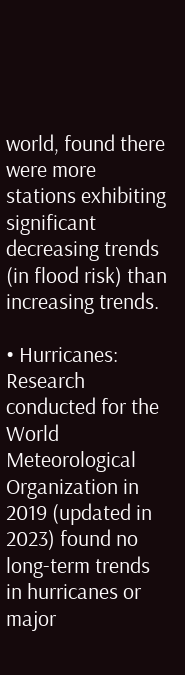world, found there were more stations exhibiting significant decreasing trends (in flood risk) than increasing trends.

• Hurricanes: Research conducted for the World Meteorological Organization in 2019 (updated in 2023) found no long-term trends in hurricanes or major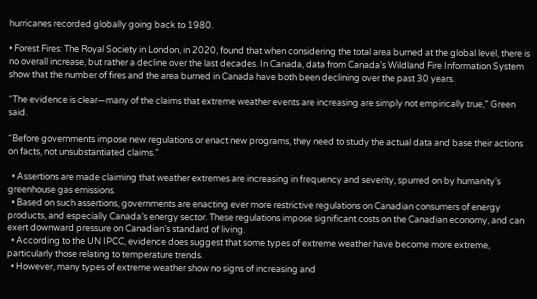hurricanes recorded globally going back to 1980.

• Forest Fires: The Royal Society in London, in 2020, found that when considering the total area burned at the global level, there is no overall increase, but rather a decline over the last decades. In Canada, data from Canada’s Wildland Fire Information System show that the number of fires and the area burned in Canada have both been declining over the past 30 years.

“The evidence is clear—many of the claims that extreme weather events are increasing are simply not empirically true,” Green said.

“Before governments impose new regulations or enact new programs, they need to study the actual data and base their actions on facts, not unsubstantiated claims.”

  • Assertions are made claiming that weather extremes are increasing in frequency and severity, spurred on by humanity’s greenhouse gas emissions.
  • Based on such assertions, governments are enacting ever more restrictive regulations on Canadian consumers of energy products, and especially Canada’s energy sector. These regulations impose significant costs on the Canadian economy, and can exert downward pressure on Canadian’s standard of living.
  • According to the UN IPCC, evidence does suggest that some types of extreme weather have become more extreme, particularly those relating to temperature trends.
  • However, many types of extreme weather show no signs of increasing and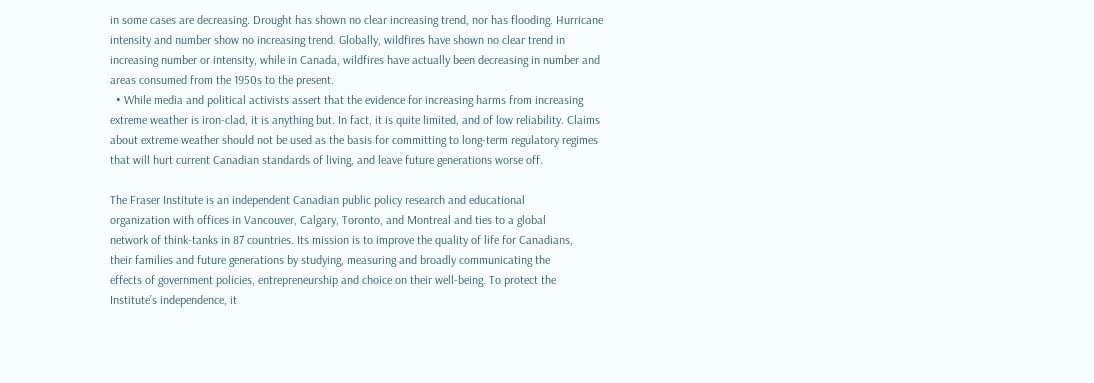in some cases are decreasing. Drought has shown no clear increasing trend, nor has flooding. Hurricane intensity and number show no increasing trend. Globally, wildfires have shown no clear trend in increasing number or intensity, while in Canada, wildfires have actually been decreasing in number and areas consumed from the 1950s to the present.
  • While media and political activists assert that the evidence for increasing harms from increasing extreme weather is iron-clad, it is anything but. In fact, it is quite limited, and of low reliability. Claims about extreme weather should not be used as the basis for committing to long-term regulatory regimes that will hurt current Canadian standards of living, and leave future generations worse off.

The Fraser Institute is an independent Canadian public policy research and educational
organization with offices in Vancouver, Calgary, Toronto, and Montreal and ties to a global
network of think-tanks in 87 countries. Its mission is to improve the quality of life for Canadians,
their families and future generations by studying, measuring and broadly communicating the
effects of government policies, entrepreneurship and choice on their well-being. To protect the
Institute’s independence, it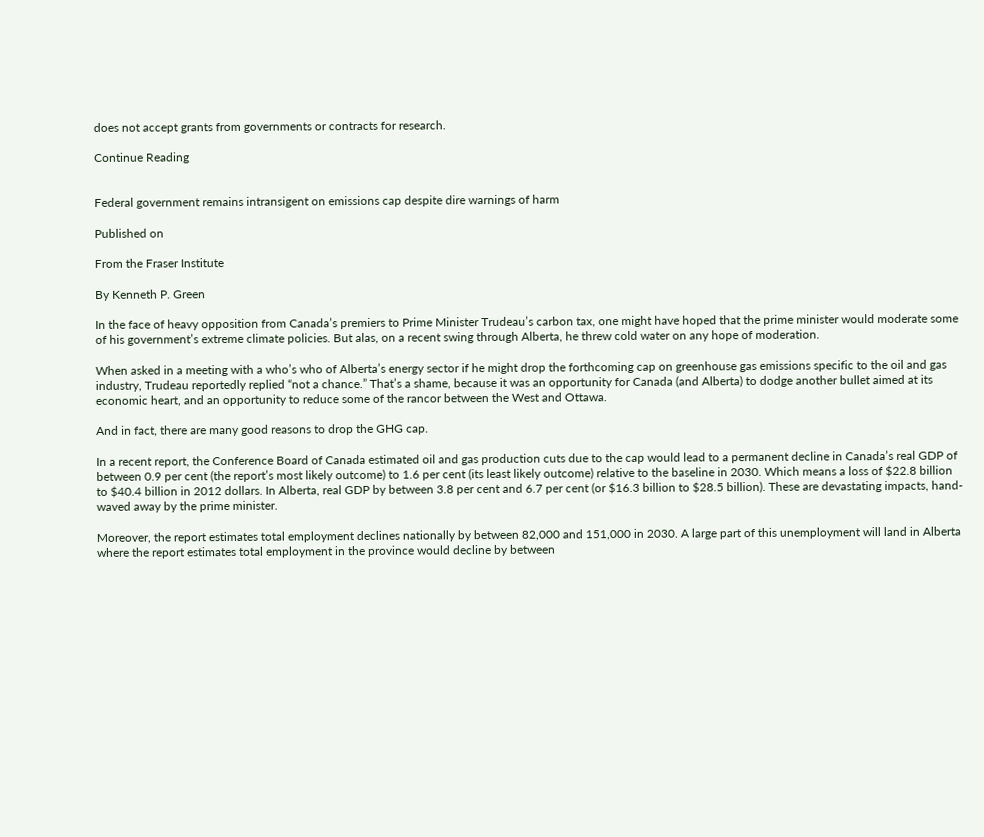does not accept grants from governments or contracts for research.

Continue Reading


Federal government remains intransigent on emissions cap despite dire warnings of harm

Published on

From the Fraser Institute

By Kenneth P. Green

In the face of heavy opposition from Canada’s premiers to Prime Minister Trudeau’s carbon tax, one might have hoped that the prime minister would moderate some of his government’s extreme climate policies. But alas, on a recent swing through Alberta, he threw cold water on any hope of moderation.

When asked in a meeting with a who’s who of Alberta’s energy sector if he might drop the forthcoming cap on greenhouse gas emissions specific to the oil and gas industry, Trudeau reportedly replied “not a chance.” That’s a shame, because it was an opportunity for Canada (and Alberta) to dodge another bullet aimed at its economic heart, and an opportunity to reduce some of the rancor between the West and Ottawa.

And in fact, there are many good reasons to drop the GHG cap.

In a recent report, the Conference Board of Canada estimated oil and gas production cuts due to the cap would lead to a permanent decline in Canada’s real GDP of between 0.9 per cent (the report’s most likely outcome) to 1.6 per cent (its least likely outcome) relative to the baseline in 2030. Which means a loss of $22.8 billion to $40.4 billion in 2012 dollars. In Alberta, real GDP by between 3.8 per cent and 6.7 per cent (or $16.3 billion to $28.5 billion). These are devastating impacts, hand-waved away by the prime minister.

Moreover, the report estimates total employment declines nationally by between 82,000 and 151,000 in 2030. A large part of this unemployment will land in Alberta where the report estimates total employment in the province would decline by between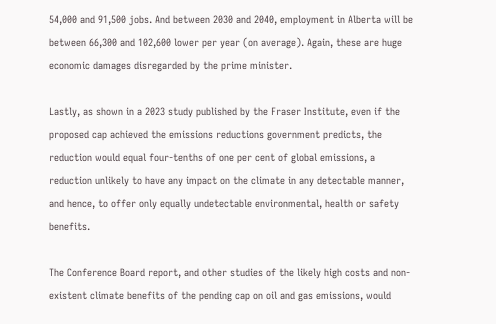54,000 and 91,500 jobs. And between 2030 and 2040, employment in Alberta will be between 66,300 and 102,600 lower per year (on average). Again, these are huge economic damages disregarded by the prime minister.

Lastly, as shown in a 2023 study published by the Fraser Institute, even if the proposed cap achieved the emissions reductions government predicts, the reduction would equal four-tenths of one per cent of global emissions, a reduction unlikely to have any impact on the climate in any detectable manner, and hence, to offer only equally undetectable environmental, health or safety benefits.

The Conference Board report, and other studies of the likely high costs and non-existent climate benefits of the pending cap on oil and gas emissions, would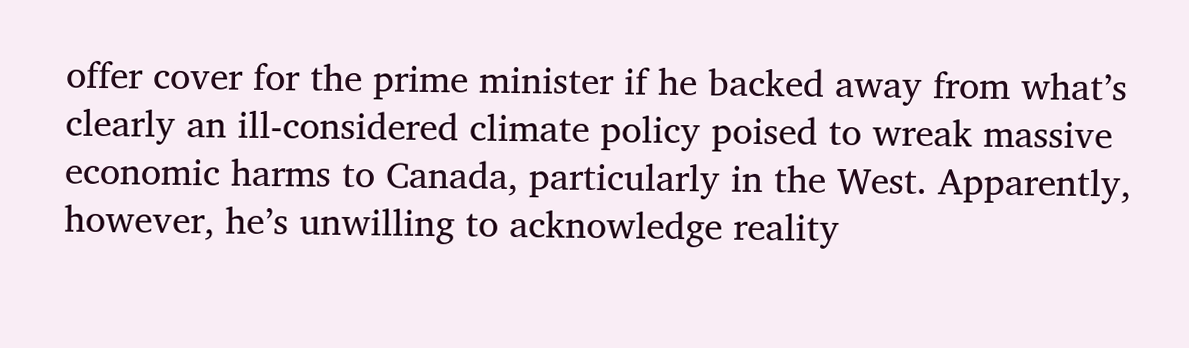offer cover for the prime minister if he backed away from what’s clearly an ill-considered climate policy poised to wreak massive economic harms to Canada, particularly in the West. Apparently, however, he’s unwilling to acknowledge reality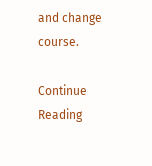and change course.

Continue Reading